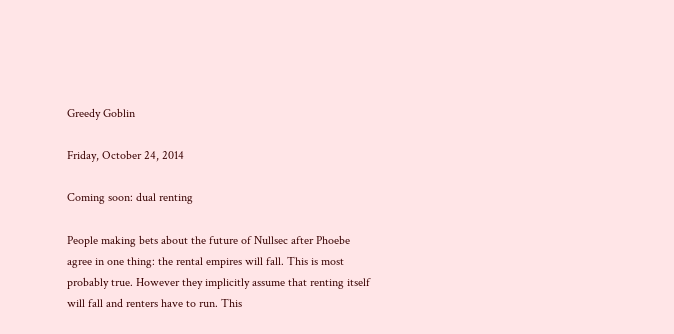Greedy Goblin

Friday, October 24, 2014

Coming soon: dual renting

People making bets about the future of Nullsec after Phoebe agree in one thing: the rental empires will fall. This is most probably true. However they implicitly assume that renting itself will fall and renters have to run. This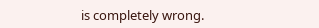is completely wrong.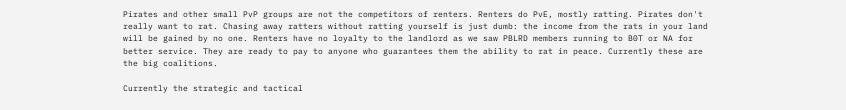Pirates and other small PvP groups are not the competitors of renters. Renters do PvE, mostly ratting. Pirates don't really want to rat. Chasing away ratters without ratting yourself is just dumb: the income from the rats in your land will be gained by no one. Renters have no loyalty to the landlord as we saw PBLRD members running to B0T or NA for better service. They are ready to pay to anyone who guarantees them the ability to rat in peace. Currently these are the big coalitions.

Currently the strategic and tactical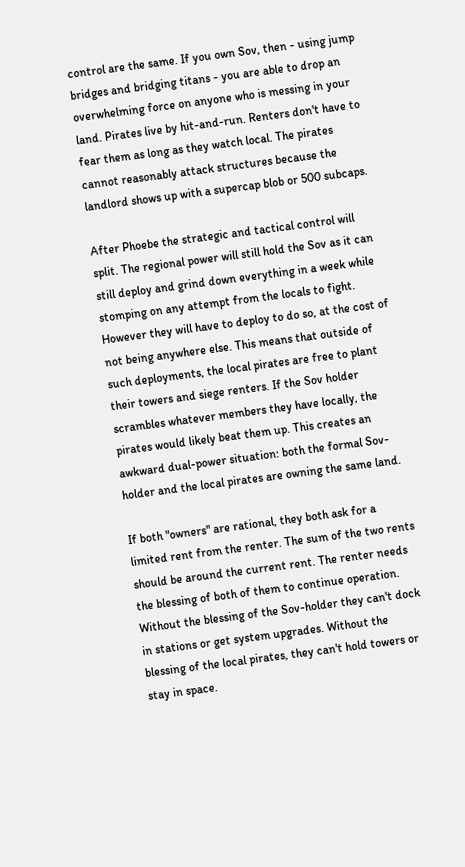control are the same. If you own Sov, then - using jump bridges and bridging titans - you are able to drop an overwhelming force on anyone who is messing in your land. Pirates live by hit-and-run. Renters don't have to fear them as long as they watch local. The pirates cannot reasonably attack structures because the landlord shows up with a supercap blob or 500 subcaps.

After Phoebe the strategic and tactical control will split. The regional power will still hold the Sov as it can still deploy and grind down everything in a week while stomping on any attempt from the locals to fight. However they will have to deploy to do so, at the cost of not being anywhere else. This means that outside of such deployments, the local pirates are free to plant their towers and siege renters. If the Sov holder scrambles whatever members they have locally, the pirates would likely beat them up. This creates an awkward dual-power situation: both the formal Sov-holder and the local pirates are owning the same land.

If both "owners" are rational, they both ask for a limited rent from the renter. The sum of the two rents should be around the current rent. The renter needs the blessing of both of them to continue operation. Without the blessing of the Sov-holder they can't dock in stations or get system upgrades. Without the blessing of the local pirates, they can't hold towers or stay in space.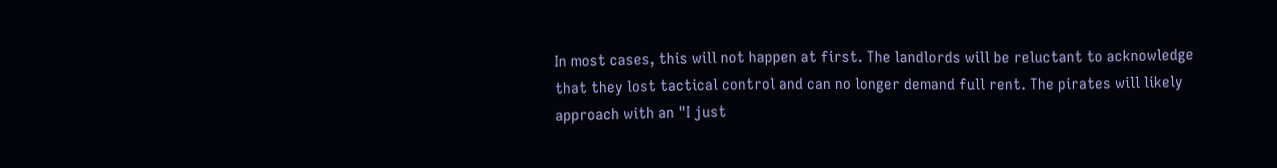In most cases, this will not happen at first. The landlords will be reluctant to acknowledge that they lost tactical control and can no longer demand full rent. The pirates will likely approach with an "I just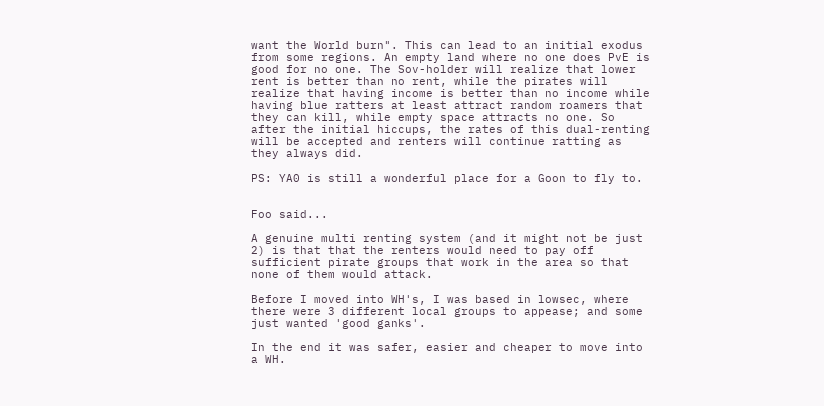want the World burn". This can lead to an initial exodus from some regions. An empty land where no one does PvE is good for no one. The Sov-holder will realize that lower rent is better than no rent, while the pirates will realize that having income is better than no income while having blue ratters at least attract random roamers that they can kill, while empty space attracts no one. So after the initial hiccups, the rates of this dual-renting will be accepted and renters will continue ratting as they always did.

PS: YA0 is still a wonderful place for a Goon to fly to.


Foo said...

A genuine multi renting system (and it might not be just 2) is that that the renters would need to pay off sufficient pirate groups that work in the area so that none of them would attack.

Before I moved into WH's, I was based in lowsec, where there were 3 different local groups to appease; and some just wanted 'good ganks'.

In the end it was safer, easier and cheaper to move into a WH.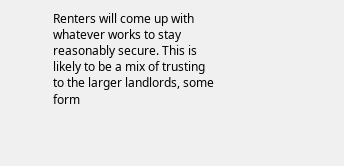Renters will come up with whatever works to stay reasonably secure. This is likely to be a mix of trusting to the larger landlords, some form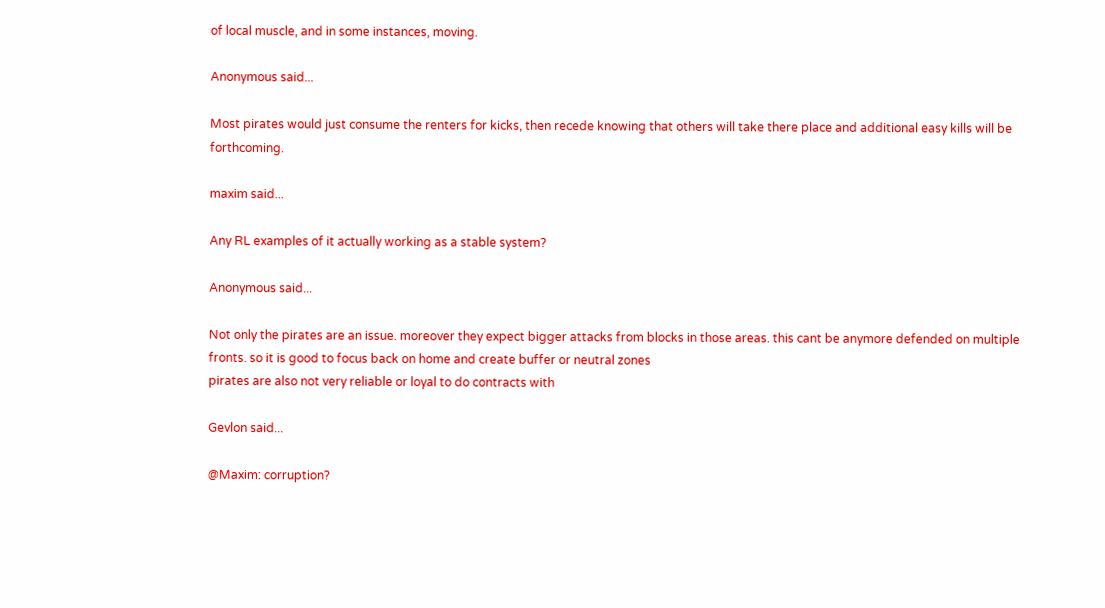of local muscle, and in some instances, moving.

Anonymous said...

Most pirates would just consume the renters for kicks, then recede knowing that others will take there place and additional easy kills will be forthcoming.

maxim said...

Any RL examples of it actually working as a stable system?

Anonymous said...

Not only the pirates are an issue. moreover they expect bigger attacks from blocks in those areas. this cant be anymore defended on multiple fronts. so it is good to focus back on home and create buffer or neutral zones
pirates are also not very reliable or loyal to do contracts with

Gevlon said...

@Maxim: corruption?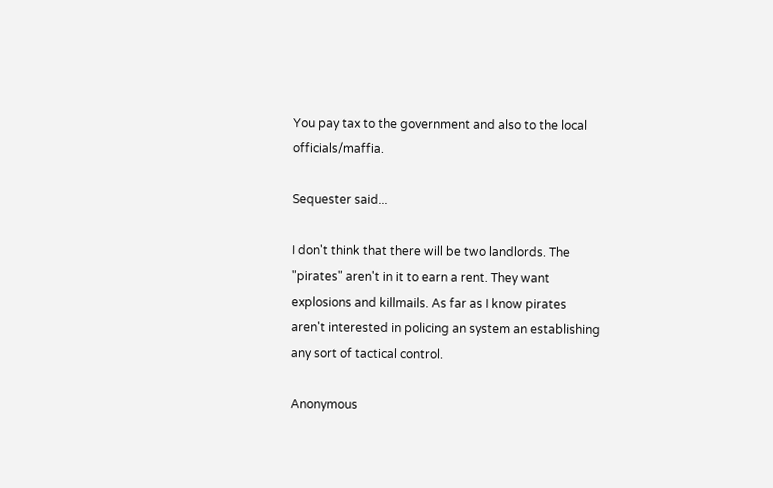You pay tax to the government and also to the local officials/maffia.

Sequester said...

I don't think that there will be two landlords. The "pirates" aren't in it to earn a rent. They want explosions and killmails. As far as I know pirates aren't interested in policing an system an establishing any sort of tactical control.

Anonymous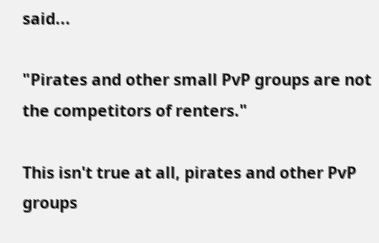said...

"Pirates and other small PvP groups are not the competitors of renters."

This isn't true at all, pirates and other PvP groups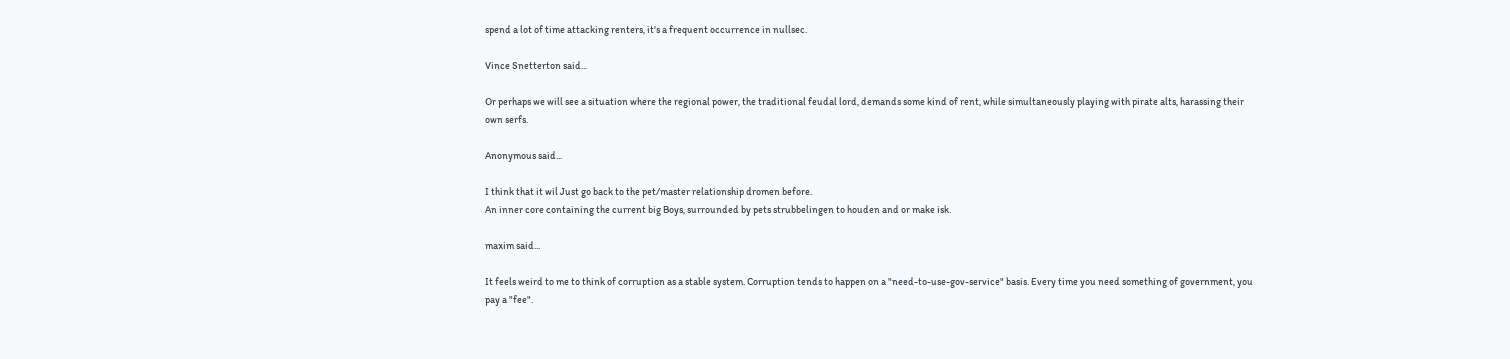spend a lot of time attacking renters, it's a frequent occurrence in nullsec.

Vince Snetterton said...

Or perhaps we will see a situation where the regional power, the traditional feudal lord, demands some kind of rent, while simultaneously playing with pirate alts, harassing their own serfs.

Anonymous said...

I think that it wil Just go back to the pet/master relationship dromen before.
An inner core containing the current big Boys, surrounded by pets strubbelingen to houden and or make isk.

maxim said...

It feels weird to me to think of corruption as a stable system. Corruption tends to happen on a "need-to-use-gov-service" basis. Every time you need something of government, you pay a "fee".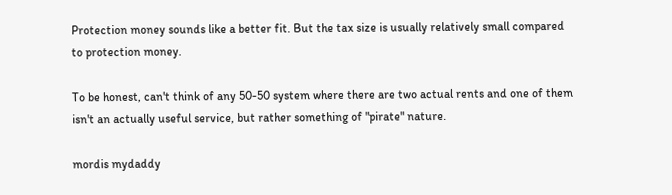Protection money sounds like a better fit. But the tax size is usually relatively small compared to protection money.

To be honest, can't think of any 50-50 system where there are two actual rents and one of them isn't an actually useful service, but rather something of "pirate" nature.

mordis mydaddy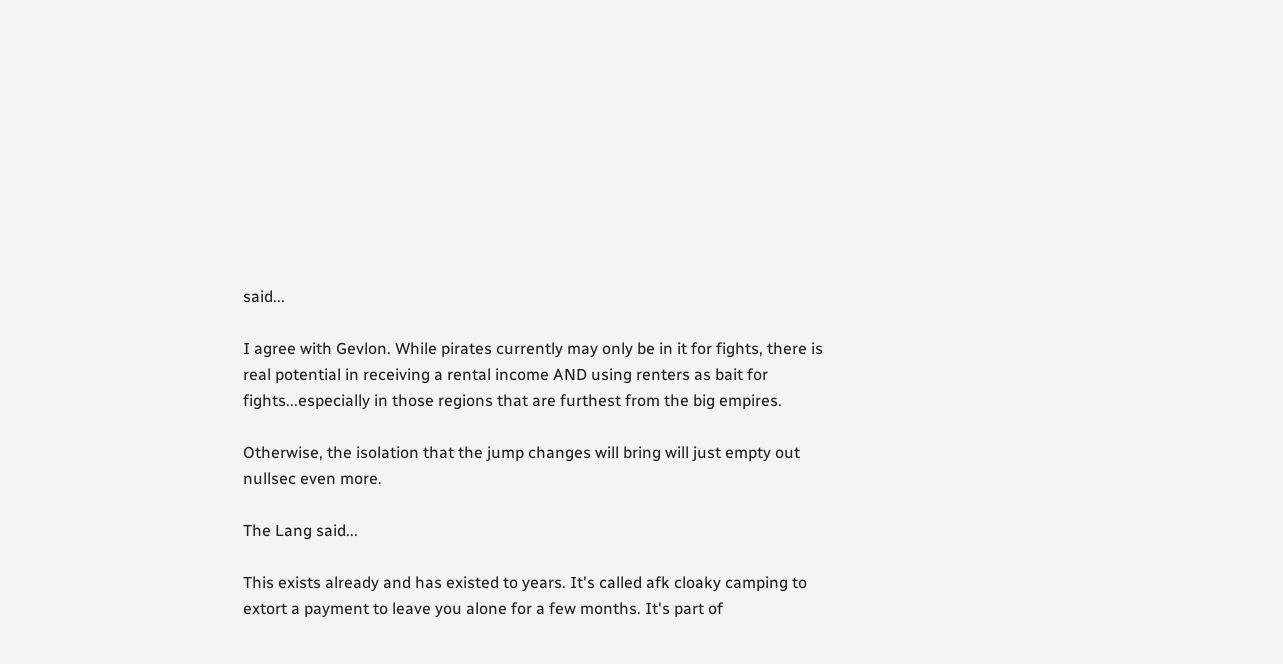said...

I agree with Gevlon. While pirates currently may only be in it for fights, there is real potential in receiving a rental income AND using renters as bait for fights...especially in those regions that are furthest from the big empires.

Otherwise, the isolation that the jump changes will bring will just empty out nullsec even more.

The Lang said...

This exists already and has existed to years. It's called afk cloaky camping to extort a payment to leave you alone for a few months. It's part of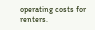operating costs for renters.